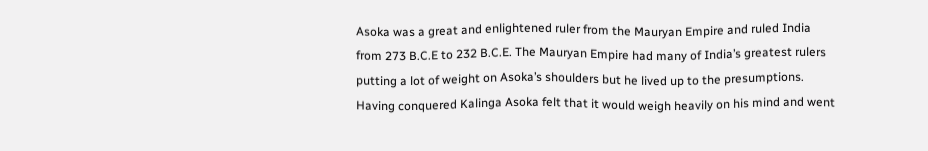Asoka was a great and enlightened ruler from the Mauryan Empire and ruled India from 273 B.C.E to 232 B.C.E. The Mauryan Empire had many of India’s greatest rulers putting a lot of weight on Asoka’s shoulders but he lived up to the presumptions. Having conquered Kalinga Asoka felt that it would weigh heavily on his mind and went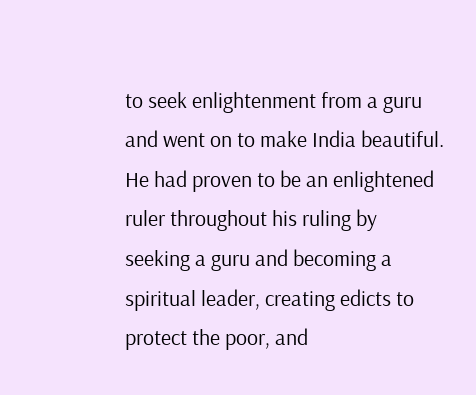to seek enlightenment from a guru and went on to make India beautiful. He had proven to be an enlightened ruler throughout his ruling by seeking a guru and becoming a spiritual leader, creating edicts to protect the poor, and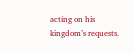acting on his kingdom’s requests.